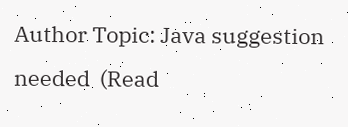Author Topic: Java suggestion needed  (Read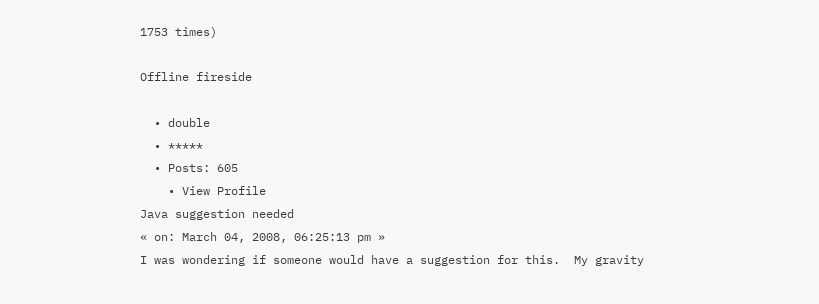1753 times)

Offline fireside

  • double
  • *****
  • Posts: 605
    • View Profile
Java suggestion needed
« on: March 04, 2008, 06:25:13 pm »
I was wondering if someone would have a suggestion for this.  My gravity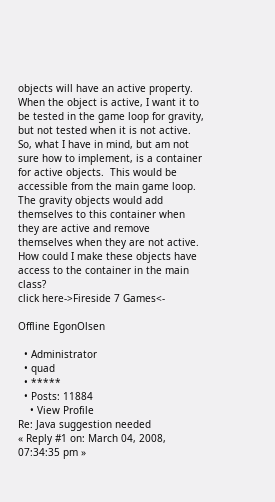objects will have an active property.  When the object is active, I want it to be tested in the game loop for gravity, but not tested when it is not active.  So, what I have in mind, but am not sure how to implement, is a container for active objects.  This would be accessible from the main game loop.  The gravity objects would add themselves to this container when they are active and remove themselves when they are not active.  How could I make these objects have access to the container in the main class?
click here->Fireside 7 Games<-

Offline EgonOlsen

  • Administrator
  • quad
  • *****
  • Posts: 11884
    • View Profile
Re: Java suggestion needed
« Reply #1 on: March 04, 2008, 07:34:35 pm »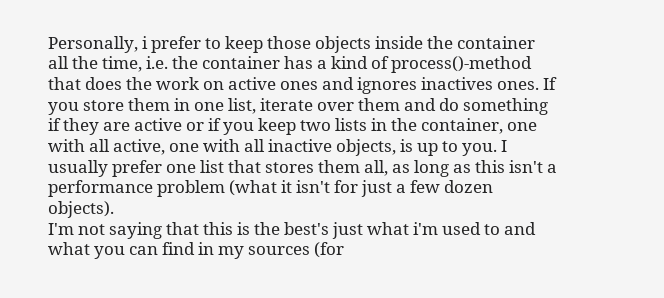Personally, i prefer to keep those objects inside the container all the time, i.e. the container has a kind of process()-method that does the work on active ones and ignores inactives ones. If you store them in one list, iterate over them and do something if they are active or if you keep two lists in the container, one with all active, one with all inactive objects, is up to you. I usually prefer one list that stores them all, as long as this isn't a performance problem (what it isn't for just a few dozen objects).
I'm not saying that this is the best's just what i'm used to and what you can find in my sources (for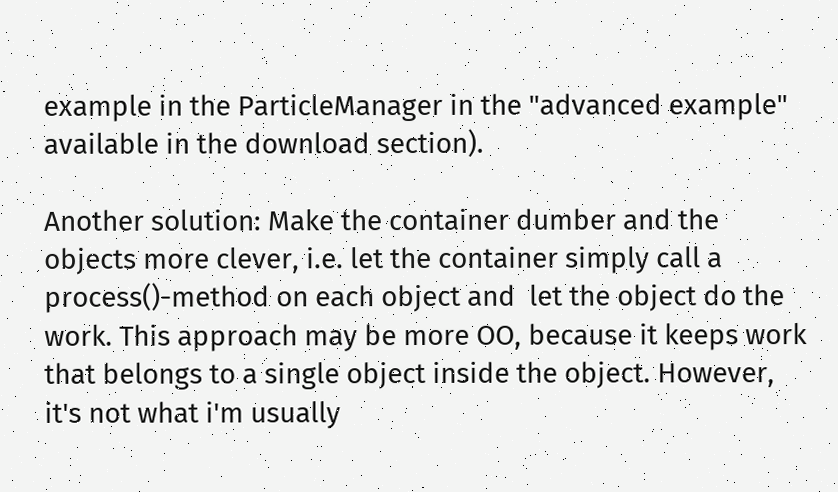example in the ParticleManager in the "advanced example" available in the download section).

Another solution: Make the container dumber and the objects more clever, i.e. let the container simply call a process()-method on each object and  let the object do the work. This approach may be more OO, because it keeps work that belongs to a single object inside the object. However, it's not what i'm usually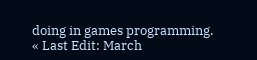doing in games programming.
« Last Edit: March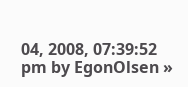04, 2008, 07:39:52 pm by EgonOlsen »